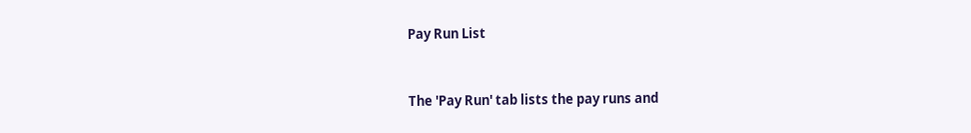Pay Run List


The 'Pay Run' tab lists the pay runs and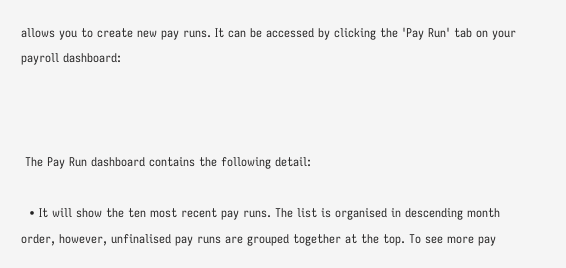allows you to create new pay runs. It can be accessed by clicking the 'Pay Run' tab on your payroll dashboard:



 The Pay Run dashboard contains the following detail:

  • It will show the ten most recent pay runs. The list is organised in descending month order, however, unfinalised pay runs are grouped together at the top. To see more pay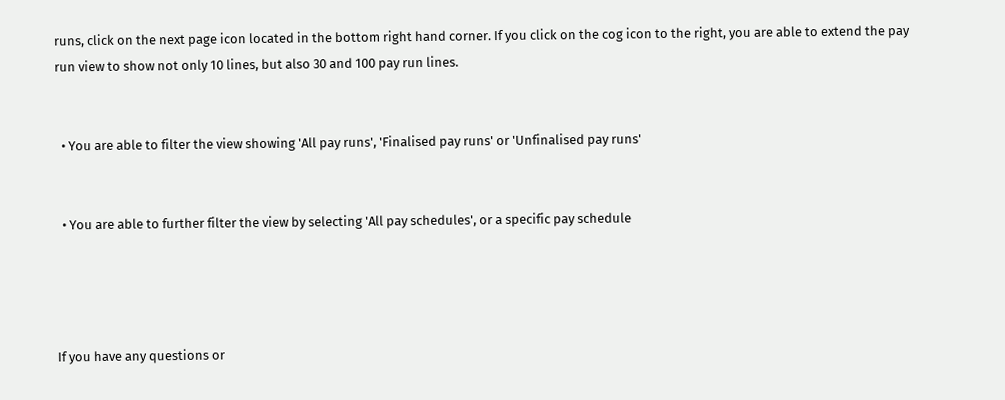runs, click on the next page icon located in the bottom right hand corner. If you click on the cog icon to the right, you are able to extend the pay run view to show not only 10 lines, but also 30 and 100 pay run lines.


  • You are able to filter the view showing 'All pay runs', 'Finalised pay runs' or 'Unfinalised pay runs'


  • You are able to further filter the view by selecting 'All pay schedules', or a specific pay schedule




If you have any questions or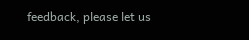feedback, please let us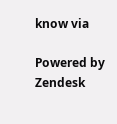know via

Powered by Zendesk